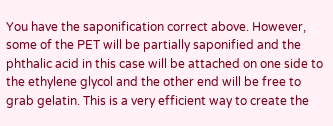You have the saponification correct above. However, some of the PET will be partially saponified and the phthalic acid in this case will be attached on one side to the ethylene glycol and the other end will be free to grab gelatin. This is a very efficient way to create the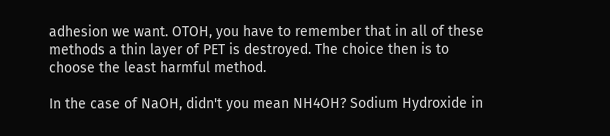adhesion we want. OTOH, you have to remember that in all of these methods a thin layer of PET is destroyed. The choice then is to choose the least harmful method.

In the case of NaOH, didn't you mean NH4OH? Sodium Hydroxide in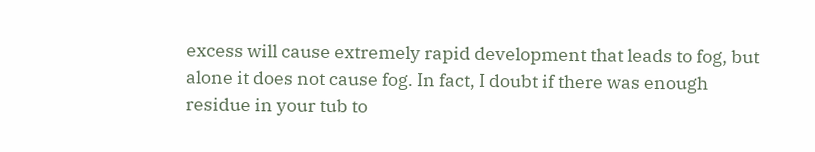excess will cause extremely rapid development that leads to fog, but alone it does not cause fog. In fact, I doubt if there was enough residue in your tub to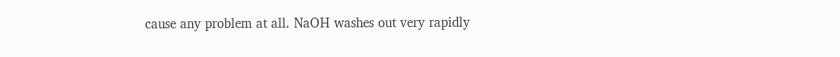cause any problem at all. NaOH washes out very rapidly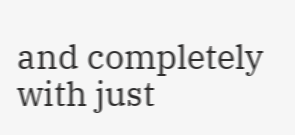and completely with just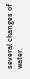several changes of water.